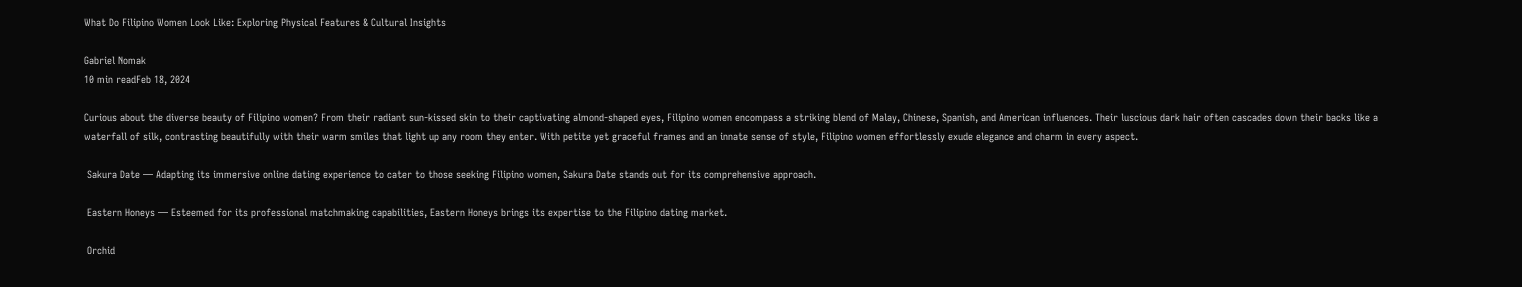What Do Filipino Women Look Like: Exploring Physical Features & Cultural Insights

Gabriel Nomak
10 min readFeb 18, 2024

Curious about the diverse beauty of Filipino women? From their radiant sun-kissed skin to their captivating almond-shaped eyes, Filipino women encompass a striking blend of Malay, Chinese, Spanish, and American influences. Their luscious dark hair often cascades down their backs like a waterfall of silk, contrasting beautifully with their warm smiles that light up any room they enter. With petite yet graceful frames and an innate sense of style, Filipino women effortlessly exude elegance and charm in every aspect.

 Sakura Date — Adapting its immersive online dating experience to cater to those seeking Filipino women, Sakura Date stands out for its comprehensive approach.

 Eastern Honeys — Esteemed for its professional matchmaking capabilities, Eastern Honeys brings its expertise to the Filipino dating market.

 Orchid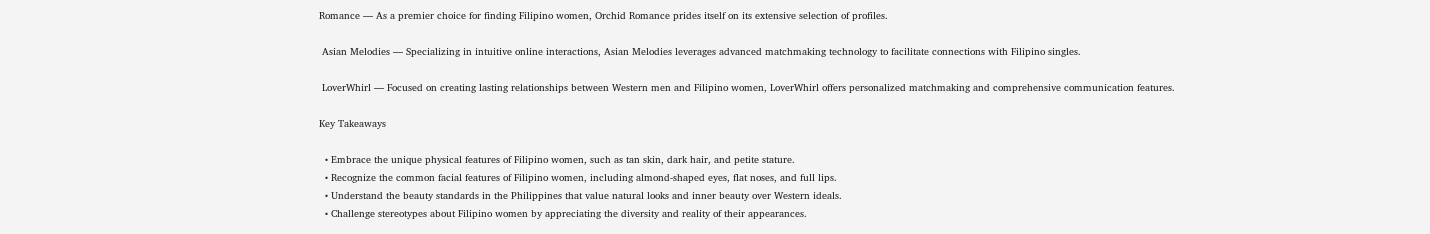Romance — As a premier choice for finding Filipino women, Orchid Romance prides itself on its extensive selection of profiles.

 Asian Melodies — Specializing in intuitive online interactions, Asian Melodies leverages advanced matchmaking technology to facilitate connections with Filipino singles.

 LoverWhirl — Focused on creating lasting relationships between Western men and Filipino women, LoverWhirl offers personalized matchmaking and comprehensive communication features.

Key Takeaways

  • Embrace the unique physical features of Filipino women, such as tan skin, dark hair, and petite stature.
  • Recognize the common facial features of Filipino women, including almond-shaped eyes, flat noses, and full lips.
  • Understand the beauty standards in the Philippines that value natural looks and inner beauty over Western ideals.
  • Challenge stereotypes about Filipino women by appreciating the diversity and reality of their appearances.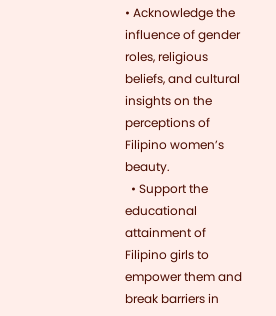• Acknowledge the influence of gender roles, religious beliefs, and cultural insights on the perceptions of Filipino women’s beauty.
  • Support the educational attainment of Filipino girls to empower them and break barriers in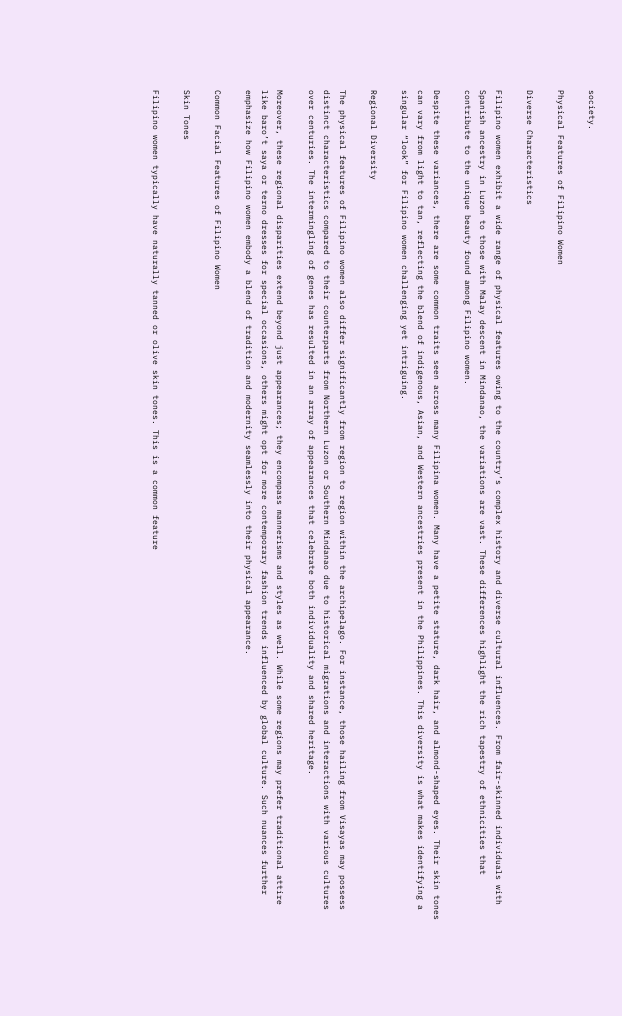society.

Physical Features of Filipino Women

Diverse Characteristics

Filipino women exhibit a wide range of physical features owing to the country’s complex history and diverse cultural influences. From fair-skinned individuals with Spanish ancestry in Luzon to those with Malay descent in Mindanao, the variations are vast. These differences highlight the rich tapestry of ethnicities that contribute to the unique beauty found among Filipino women.

Despite these variances, there are some common traits seen across many Filipina women. Many have a petite stature, dark hair, and almond-shaped eyes. Their skin tones can vary from light to tan, reflecting the blend of indigenous, Asian, and Western ancestries present in the Philippines. This diversity is what makes identifying a singular “look” for Filipino women challenging yet intriguing.

Regional Diversity

The physical features of Filipino women also differ significantly from region to region within the archipelago. For instance, those hailing from Visayas may possess distinct characteristics compared to their counterparts from Northern Luzon or Southern Mindanao due to historical migrations and interactions with various cultures over centuries. The intermingling of genes has resulted in an array of appearances that celebrate both individuality and shared heritage.

Moreover, these regional disparities extend beyond just appearances; they encompass mannerisms and styles as well. While some regions may prefer traditional attire like baro’t saya or terno dresses for special occasions, others might opt for more contemporary fashion trends influenced by global culture. Such nuances further emphasize how Filipino women embody a blend of tradition and modernity seamlessly into their physical appearance.

Common Facial Features of Filipino Women

Skin Tones

Filipino women typically have naturally tanned or olive skin tones. This is a common feature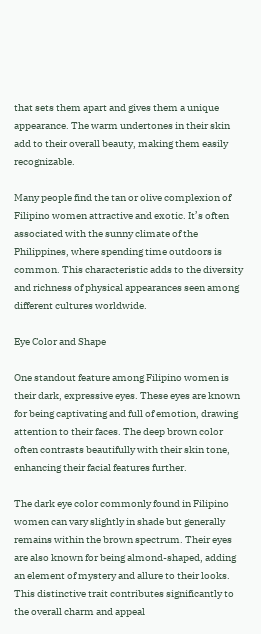that sets them apart and gives them a unique appearance. The warm undertones in their skin add to their overall beauty, making them easily recognizable.

Many people find the tan or olive complexion of Filipino women attractive and exotic. It’s often associated with the sunny climate of the Philippines, where spending time outdoors is common. This characteristic adds to the diversity and richness of physical appearances seen among different cultures worldwide.

Eye Color and Shape

One standout feature among Filipino women is their dark, expressive eyes. These eyes are known for being captivating and full of emotion, drawing attention to their faces. The deep brown color often contrasts beautifully with their skin tone, enhancing their facial features further.

The dark eye color commonly found in Filipino women can vary slightly in shade but generally remains within the brown spectrum. Their eyes are also known for being almond-shaped, adding an element of mystery and allure to their looks. This distinctive trait contributes significantly to the overall charm and appeal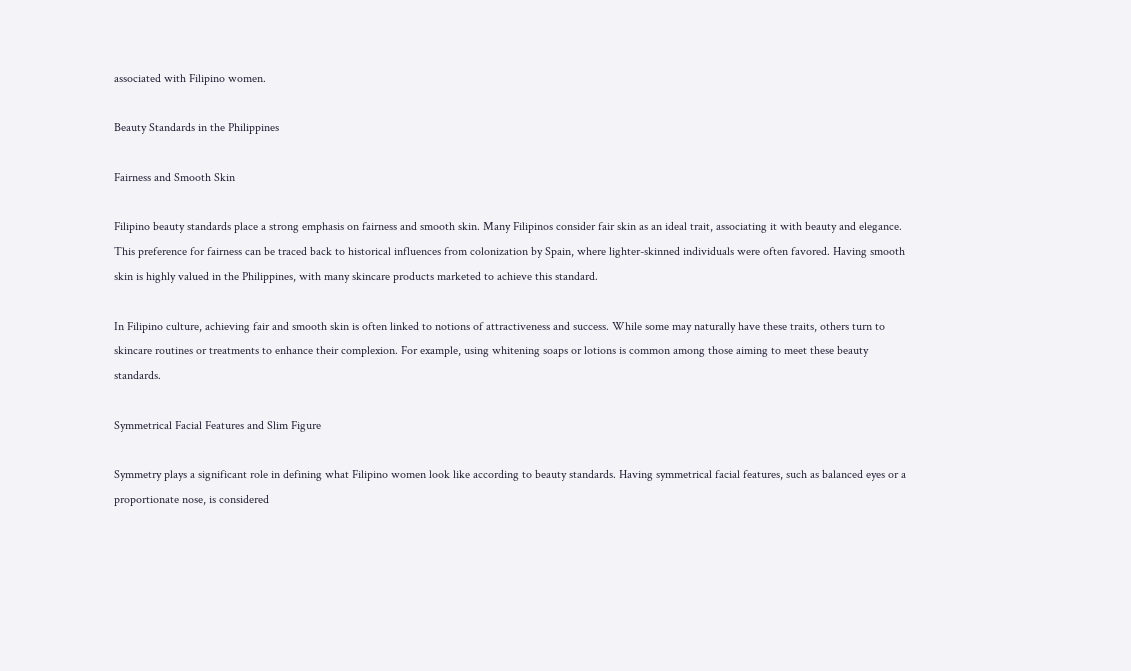associated with Filipino women.

Beauty Standards in the Philippines

Fairness and Smooth Skin

Filipino beauty standards place a strong emphasis on fairness and smooth skin. Many Filipinos consider fair skin as an ideal trait, associating it with beauty and elegance. This preference for fairness can be traced back to historical influences from colonization by Spain, where lighter-skinned individuals were often favored. Having smooth skin is highly valued in the Philippines, with many skincare products marketed to achieve this standard.

In Filipino culture, achieving fair and smooth skin is often linked to notions of attractiveness and success. While some may naturally have these traits, others turn to skincare routines or treatments to enhance their complexion. For example, using whitening soaps or lotions is common among those aiming to meet these beauty standards.

Symmetrical Facial Features and Slim Figure

Symmetry plays a significant role in defining what Filipino women look like according to beauty standards. Having symmetrical facial features, such as balanced eyes or a proportionate nose, is considered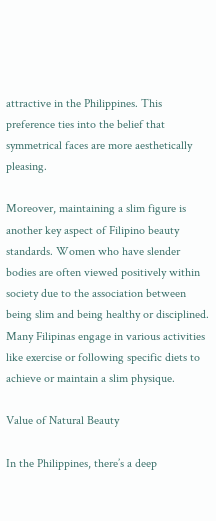attractive in the Philippines. This preference ties into the belief that symmetrical faces are more aesthetically pleasing.

Moreover, maintaining a slim figure is another key aspect of Filipino beauty standards. Women who have slender bodies are often viewed positively within society due to the association between being slim and being healthy or disciplined. Many Filipinas engage in various activities like exercise or following specific diets to achieve or maintain a slim physique.

Value of Natural Beauty

In the Philippines, there’s a deep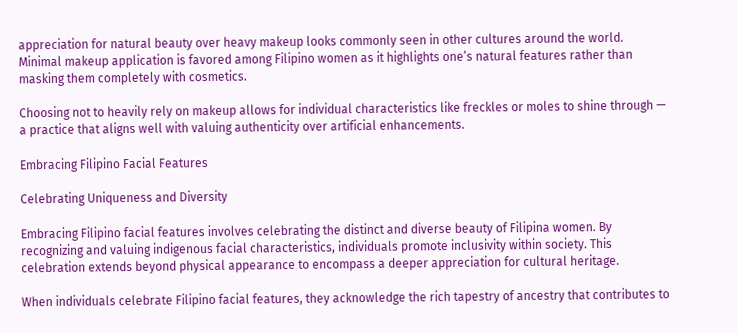appreciation for natural beauty over heavy makeup looks commonly seen in other cultures around the world. Minimal makeup application is favored among Filipino women as it highlights one’s natural features rather than masking them completely with cosmetics.

Choosing not to heavily rely on makeup allows for individual characteristics like freckles or moles to shine through — a practice that aligns well with valuing authenticity over artificial enhancements.

Embracing Filipino Facial Features

Celebrating Uniqueness and Diversity

Embracing Filipino facial features involves celebrating the distinct and diverse beauty of Filipina women. By recognizing and valuing indigenous facial characteristics, individuals promote inclusivity within society. This celebration extends beyond physical appearance to encompass a deeper appreciation for cultural heritage.

When individuals celebrate Filipino facial features, they acknowledge the rich tapestry of ancestry that contributes to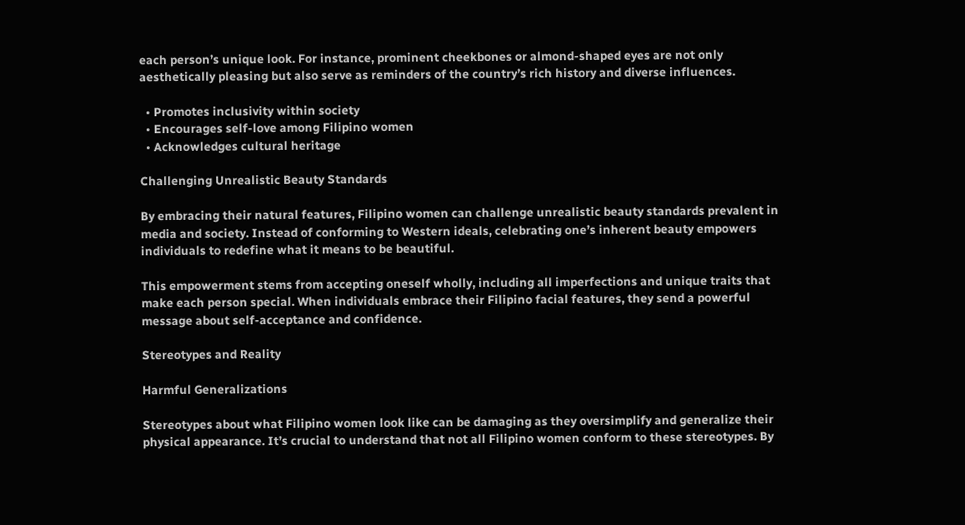each person’s unique look. For instance, prominent cheekbones or almond-shaped eyes are not only aesthetically pleasing but also serve as reminders of the country’s rich history and diverse influences.

  • Promotes inclusivity within society
  • Encourages self-love among Filipino women
  • Acknowledges cultural heritage

Challenging Unrealistic Beauty Standards

By embracing their natural features, Filipino women can challenge unrealistic beauty standards prevalent in media and society. Instead of conforming to Western ideals, celebrating one’s inherent beauty empowers individuals to redefine what it means to be beautiful.

This empowerment stems from accepting oneself wholly, including all imperfections and unique traits that make each person special. When individuals embrace their Filipino facial features, they send a powerful message about self-acceptance and confidence.

Stereotypes and Reality

Harmful Generalizations

Stereotypes about what Filipino women look like can be damaging as they oversimplify and generalize their physical appearance. It’s crucial to understand that not all Filipino women conform to these stereotypes. By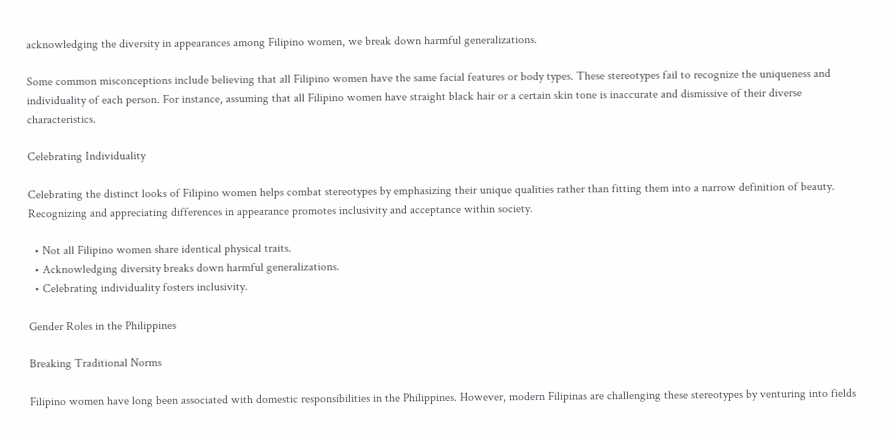acknowledging the diversity in appearances among Filipino women, we break down harmful generalizations.

Some common misconceptions include believing that all Filipino women have the same facial features or body types. These stereotypes fail to recognize the uniqueness and individuality of each person. For instance, assuming that all Filipino women have straight black hair or a certain skin tone is inaccurate and dismissive of their diverse characteristics.

Celebrating Individuality

Celebrating the distinct looks of Filipino women helps combat stereotypes by emphasizing their unique qualities rather than fitting them into a narrow definition of beauty. Recognizing and appreciating differences in appearance promotes inclusivity and acceptance within society.

  • Not all Filipino women share identical physical traits.
  • Acknowledging diversity breaks down harmful generalizations.
  • Celebrating individuality fosters inclusivity.

Gender Roles in the Philippines

Breaking Traditional Norms

Filipino women have long been associated with domestic responsibilities in the Philippines. However, modern Filipinas are challenging these stereotypes by venturing into fields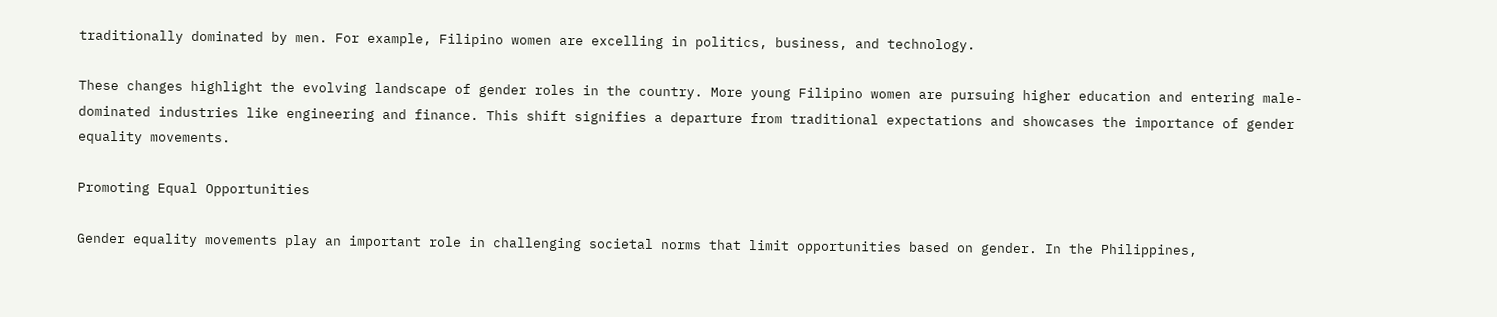traditionally dominated by men. For example, Filipino women are excelling in politics, business, and technology.

These changes highlight the evolving landscape of gender roles in the country. More young Filipino women are pursuing higher education and entering male-dominated industries like engineering and finance. This shift signifies a departure from traditional expectations and showcases the importance of gender equality movements.

Promoting Equal Opportunities

Gender equality movements play an important role in challenging societal norms that limit opportunities based on gender. In the Philippines,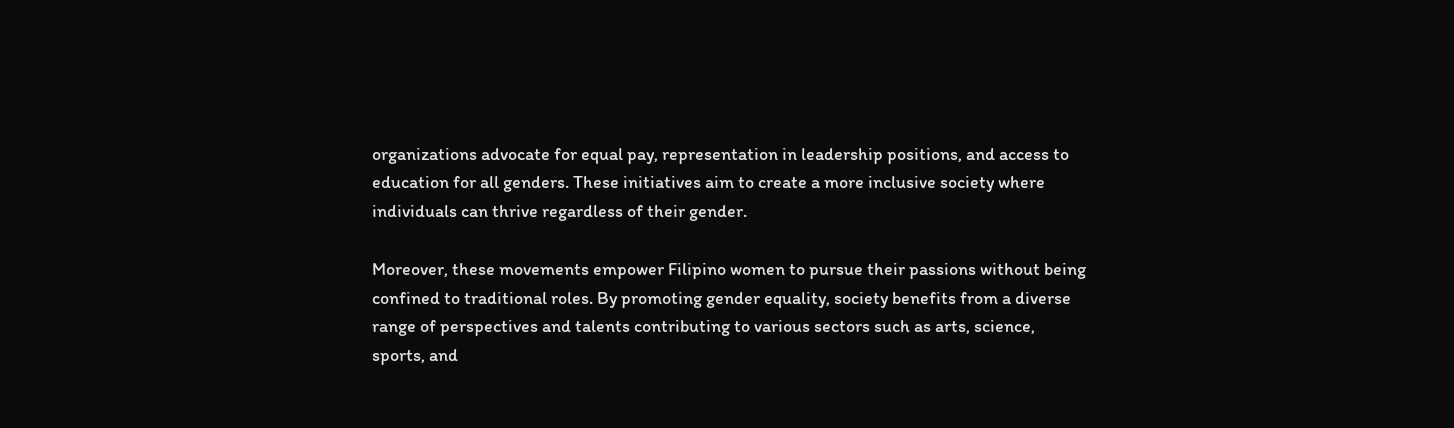organizations advocate for equal pay, representation in leadership positions, and access to education for all genders. These initiatives aim to create a more inclusive society where individuals can thrive regardless of their gender.

Moreover, these movements empower Filipino women to pursue their passions without being confined to traditional roles. By promoting gender equality, society benefits from a diverse range of perspectives and talents contributing to various sectors such as arts, science, sports, and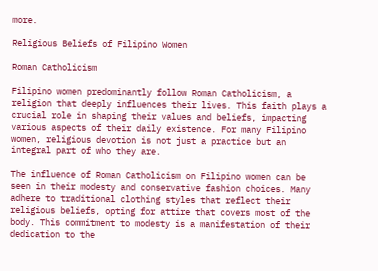more.

Religious Beliefs of Filipino Women

Roman Catholicism

Filipino women predominantly follow Roman Catholicism, a religion that deeply influences their lives. This faith plays a crucial role in shaping their values and beliefs, impacting various aspects of their daily existence. For many Filipino women, religious devotion is not just a practice but an integral part of who they are.

The influence of Roman Catholicism on Filipino women can be seen in their modesty and conservative fashion choices. Many adhere to traditional clothing styles that reflect their religious beliefs, opting for attire that covers most of the body. This commitment to modesty is a manifestation of their dedication to the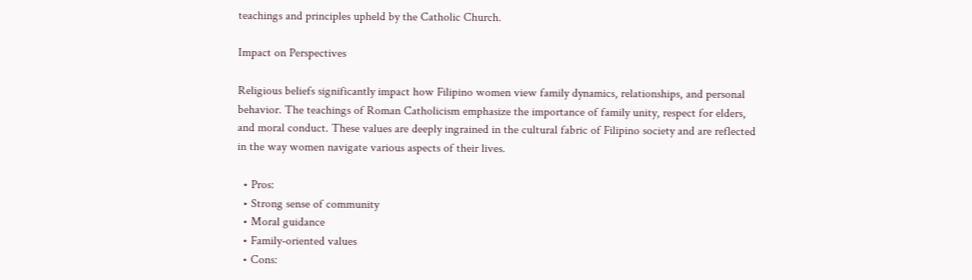teachings and principles upheld by the Catholic Church.

Impact on Perspectives

Religious beliefs significantly impact how Filipino women view family dynamics, relationships, and personal behavior. The teachings of Roman Catholicism emphasize the importance of family unity, respect for elders, and moral conduct. These values are deeply ingrained in the cultural fabric of Filipino society and are reflected in the way women navigate various aspects of their lives.

  • Pros:
  • Strong sense of community
  • Moral guidance
  • Family-oriented values
  • Cons: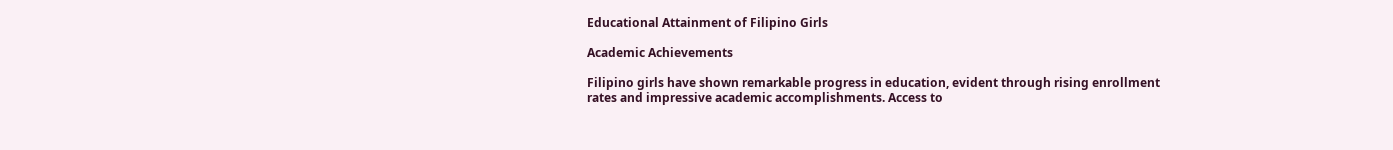Educational Attainment of Filipino Girls

Academic Achievements

Filipino girls have shown remarkable progress in education, evident through rising enrollment rates and impressive academic accomplishments. Access to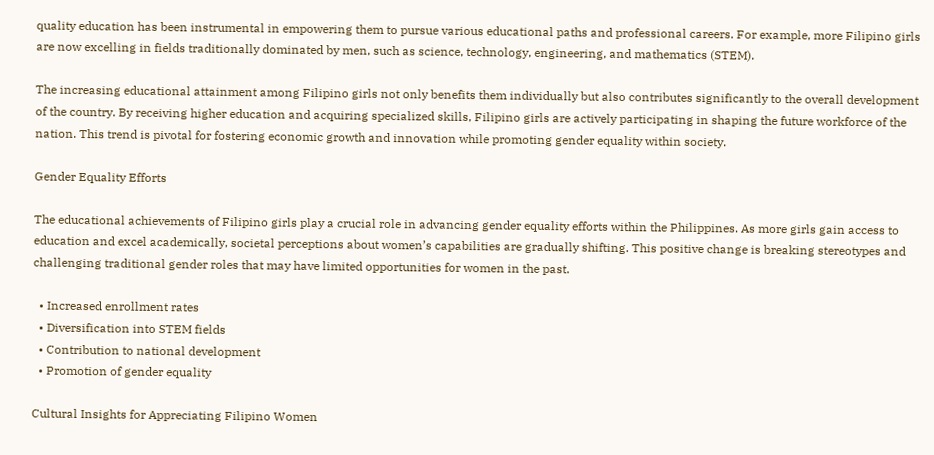quality education has been instrumental in empowering them to pursue various educational paths and professional careers. For example, more Filipino girls are now excelling in fields traditionally dominated by men, such as science, technology, engineering, and mathematics (STEM).

The increasing educational attainment among Filipino girls not only benefits them individually but also contributes significantly to the overall development of the country. By receiving higher education and acquiring specialized skills, Filipino girls are actively participating in shaping the future workforce of the nation. This trend is pivotal for fostering economic growth and innovation while promoting gender equality within society.

Gender Equality Efforts

The educational achievements of Filipino girls play a crucial role in advancing gender equality efforts within the Philippines. As more girls gain access to education and excel academically, societal perceptions about women’s capabilities are gradually shifting. This positive change is breaking stereotypes and challenging traditional gender roles that may have limited opportunities for women in the past.

  • Increased enrollment rates
  • Diversification into STEM fields
  • Contribution to national development
  • Promotion of gender equality

Cultural Insights for Appreciating Filipino Women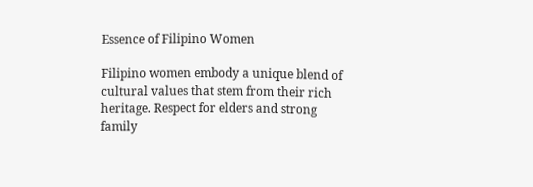Essence of Filipino Women

Filipino women embody a unique blend of cultural values that stem from their rich heritage. Respect for elders and strong family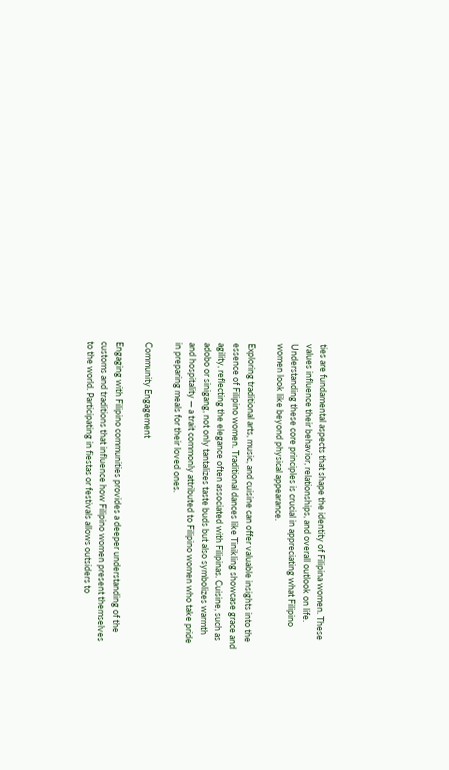ties are fundamental aspects that shape the identity of Filipina women. These values influence their behavior, relationships, and overall outlook on life. Understanding these core principles is crucial in appreciating what Filipino women look like beyond physical appearance.

Exploring traditional arts, music, and cuisine can offer valuable insights into the essence of Filipino women. Traditional dances like Tinikling showcase grace and agility, reflecting the elegance often associated with Filipinas. Cuisine, such as adobo or sinigang, not only tantalizes taste buds but also symbolizes warmth and hospitality — a trait commonly attributed to Filipino women who take pride in preparing meals for their loved ones.

Community Engagement

Engaging with Filipino communities provides a deeper understanding of the customs and traditions that influence how Filipino women present themselves to the world. Participating in fiestas or festivals allows outsiders to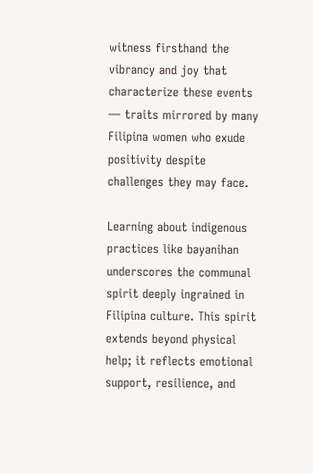witness firsthand the vibrancy and joy that characterize these events — traits mirrored by many Filipina women who exude positivity despite challenges they may face.

Learning about indigenous practices like bayanihan underscores the communal spirit deeply ingrained in Filipina culture. This spirit extends beyond physical help; it reflects emotional support, resilience, and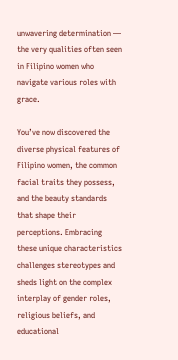unwavering determination — the very qualities often seen in Filipino women who navigate various roles with grace.

You’ve now discovered the diverse physical features of Filipino women, the common facial traits they possess, and the beauty standards that shape their perceptions. Embracing these unique characteristics challenges stereotypes and sheds light on the complex interplay of gender roles, religious beliefs, and educational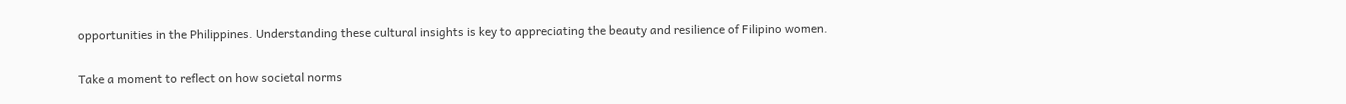opportunities in the Philippines. Understanding these cultural insights is key to appreciating the beauty and resilience of Filipino women.

Take a moment to reflect on how societal norms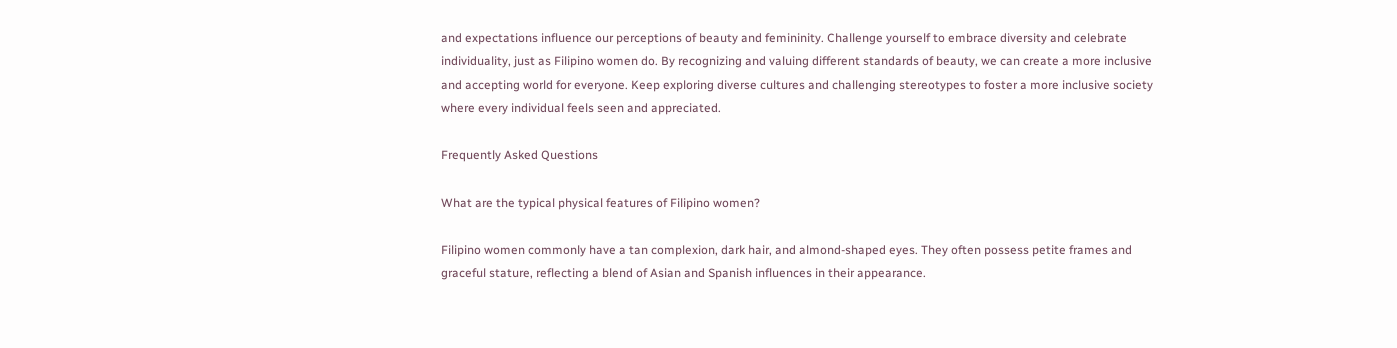and expectations influence our perceptions of beauty and femininity. Challenge yourself to embrace diversity and celebrate individuality, just as Filipino women do. By recognizing and valuing different standards of beauty, we can create a more inclusive and accepting world for everyone. Keep exploring diverse cultures and challenging stereotypes to foster a more inclusive society where every individual feels seen and appreciated.

Frequently Asked Questions

What are the typical physical features of Filipino women?

Filipino women commonly have a tan complexion, dark hair, and almond-shaped eyes. They often possess petite frames and graceful stature, reflecting a blend of Asian and Spanish influences in their appearance.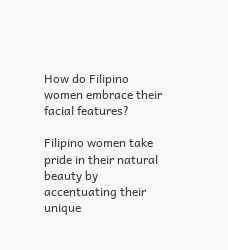How do Filipino women embrace their facial features?

Filipino women take pride in their natural beauty by accentuating their unique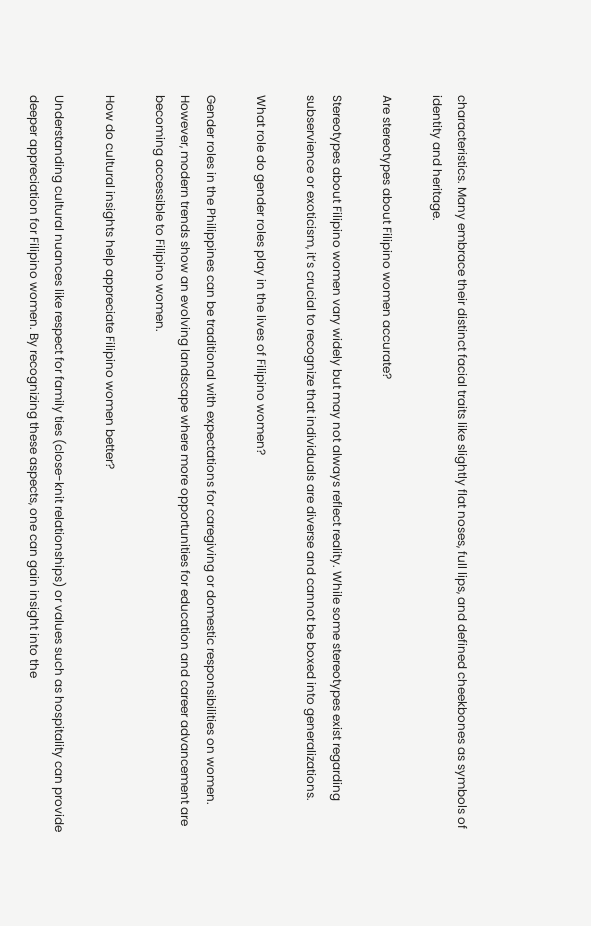characteristics. Many embrace their distinct facial traits like slightly flat noses, full lips, and defined cheekbones as symbols of identity and heritage.

Are stereotypes about Filipino women accurate?

Stereotypes about Filipino women vary widely but may not always reflect reality. While some stereotypes exist regarding subservience or exoticism, it’s crucial to recognize that individuals are diverse and cannot be boxed into generalizations.

What role do gender roles play in the lives of Filipino women?

Gender roles in the Philippines can be traditional with expectations for caregiving or domestic responsibilities on women. However, modern trends show an evolving landscape where more opportunities for education and career advancement are becoming accessible to Filipino women.

How do cultural insights help appreciate Filipino women better?

Understanding cultural nuances like respect for family ties (close-knit relationships) or values such as hospitality can provide deeper appreciation for Filipino women. By recognizing these aspects, one can gain insight into the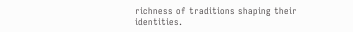richness of traditions shaping their identities.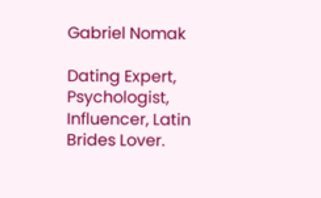Gabriel Nomak

Dating Expert, Psychologist, Influencer, Latin Brides Lover.